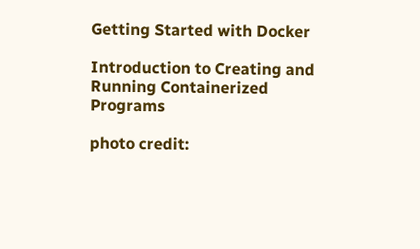Getting Started with Docker

Introduction to Creating and Running Containerized Programs

photo credit: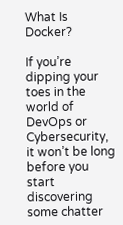What Is Docker?

If you’re dipping your toes in the world of DevOps or Cybersecurity, it won’t be long before you start discovering some chatter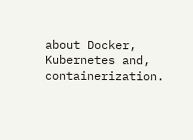about Docker, Kubernetes and, containerization.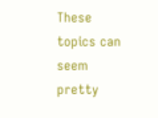These topics can seem pretty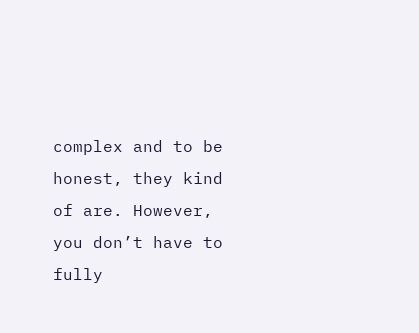complex and to be honest, they kind of are. However, you don’t have to fully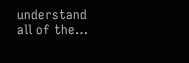understand all of the…